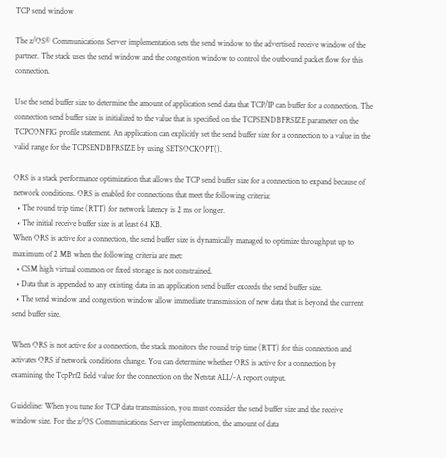TCP send window

The z/OS® Communications Server implementation sets the send window to the advertised receive window of the partner. The stack uses the send window and the congestion window to control the outbound packet flow for this connection.

Use the send buffer size to determine the amount of application send data that TCP/IP can buffer for a connection. The connection send buffer size is initialized to the value that is specified on the TCPSENDBFRSIZE parameter on the TCPCONFIG profile statement. An application can explicitly set the send buffer size for a connection to a value in the valid range for the TCPSENDBFRSIZE by using SETSOCKOPT().

ORS is a stack performance optimization that allows the TCP send buffer size for a connection to expand because of network conditions. ORS is enabled for connections that meet the following criteria:
  • The round trip time (RTT) for network latency is 2 ms or longer.
  • The initial receive buffer size is at least 64 KB.
When ORS is active for a connection, the send buffer size is dynamically managed to optimize throughput up to maximum of 2 MB when the following criteria are met:
  • CSM high virtual common or fixed storage is not constrained.
  • Data that is appended to any existing data in an application send buffer exceeds the send buffer size.
  • The send window and congestion window allow immediate transmission of new data that is beyond the current send buffer size.

When ORS is not active for a connection, the stack monitors the round trip time (RTT) for this connection and activates ORS if network conditions change. You can determine whether ORS is active for a connection by examining the TcpPrf2 field value for the connection on the Netstat ALL/-A report output.

Guideline: When you tune for TCP data transmission, you must consider the send buffer size and the receive window size. For the z/OS Communications Server implementation, the amount of data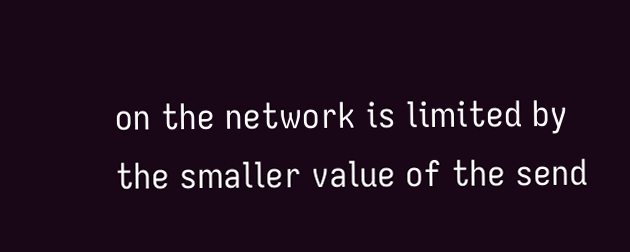on the network is limited by the smaller value of the send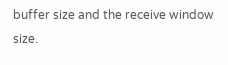buffer size and the receive window size.